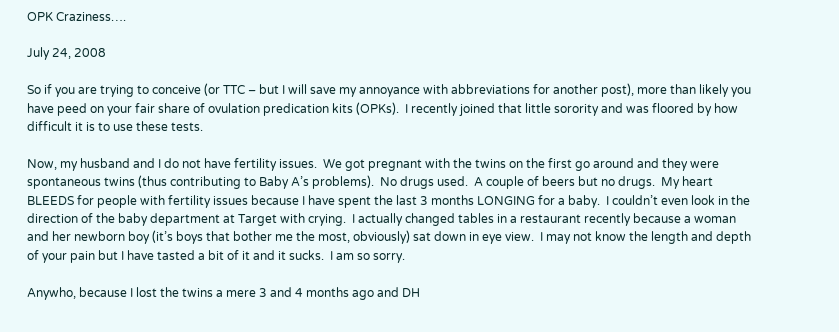OPK Craziness….

July 24, 2008

So if you are trying to conceive (or TTC – but I will save my annoyance with abbreviations for another post), more than likely you have peed on your fair share of ovulation predication kits (OPKs).  I recently joined that little sorority and was floored by how difficult it is to use these tests.

Now, my husband and I do not have fertility issues.  We got pregnant with the twins on the first go around and they were spontaneous twins (thus contributing to Baby A’s problems).  No drugs used.  A couple of beers but no drugs.  My heart BLEEDS for people with fertility issues because I have spent the last 3 months LONGING for a baby.  I couldn’t even look in the direction of the baby department at Target with crying.  I actually changed tables in a restaurant recently because a woman and her newborn boy (it’s boys that bother me the most, obviously) sat down in eye view.  I may not know the length and depth of your pain but I have tasted a bit of it and it sucks.  I am so sorry.

Anywho, because I lost the twins a mere 3 and 4 months ago and DH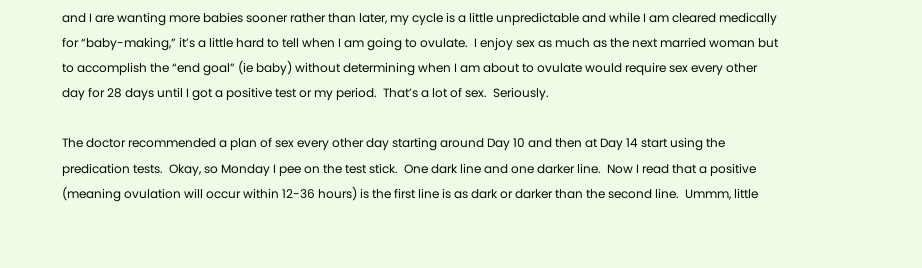and I are wanting more babies sooner rather than later, my cycle is a little unpredictable and while I am cleared medically for “baby-making,” it’s a little hard to tell when I am going to ovulate.  I enjoy sex as much as the next married woman but to accomplish the “end goal” (ie baby) without determining when I am about to ovulate would require sex every other day for 28 days until I got a positive test or my period.  That’s a lot of sex.  Seriously.

The doctor recommended a plan of sex every other day starting around Day 10 and then at Day 14 start using the predication tests.  Okay, so Monday I pee on the test stick.  One dark line and one darker line.  Now I read that a positive (meaning ovulation will occur within 12-36 hours) is the first line is as dark or darker than the second line.  Ummm, little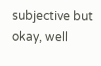subjective but okay, well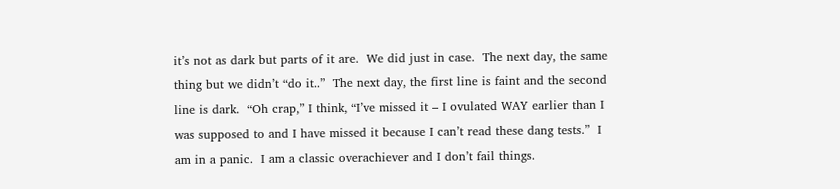it’s not as dark but parts of it are.  We did just in case.  The next day, the same thing but we didn’t “do it..”  The next day, the first line is faint and the second line is dark.  “Oh crap,” I think, “I’ve missed it – I ovulated WAY earlier than I was supposed to and I have missed it because I can’t read these dang tests.”  I am in a panic.  I am a classic overachiever and I don’t fail things.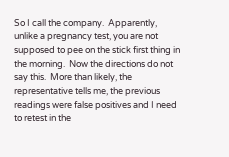So I call the company.  Apparently, unlike a pregnancy test, you are not supposed to pee on the stick first thing in the morning.  Now the directions do not say this.  More than likely, the representative tells me, the previous readings were false positives and I need to retest in the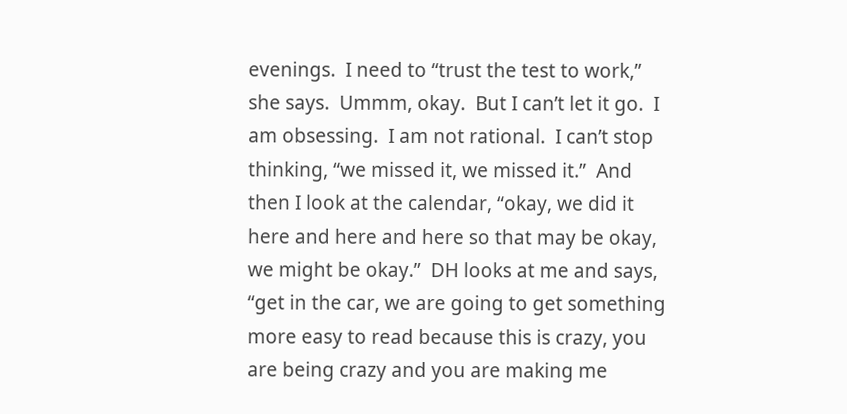evenings.  I need to “trust the test to work,” she says.  Ummm, okay.  But I can’t let it go.  I am obsessing.  I am not rational.  I can’t stop thinking, “we missed it, we missed it.”  And then I look at the calendar, “okay, we did it here and here and here so that may be okay, we might be okay.”  DH looks at me and says, “get in the car, we are going to get something more easy to read because this is crazy, you are being crazy and you are making me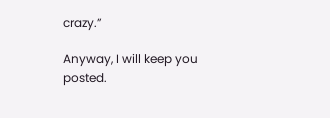crazy.”

Anyway, I will keep you posted.